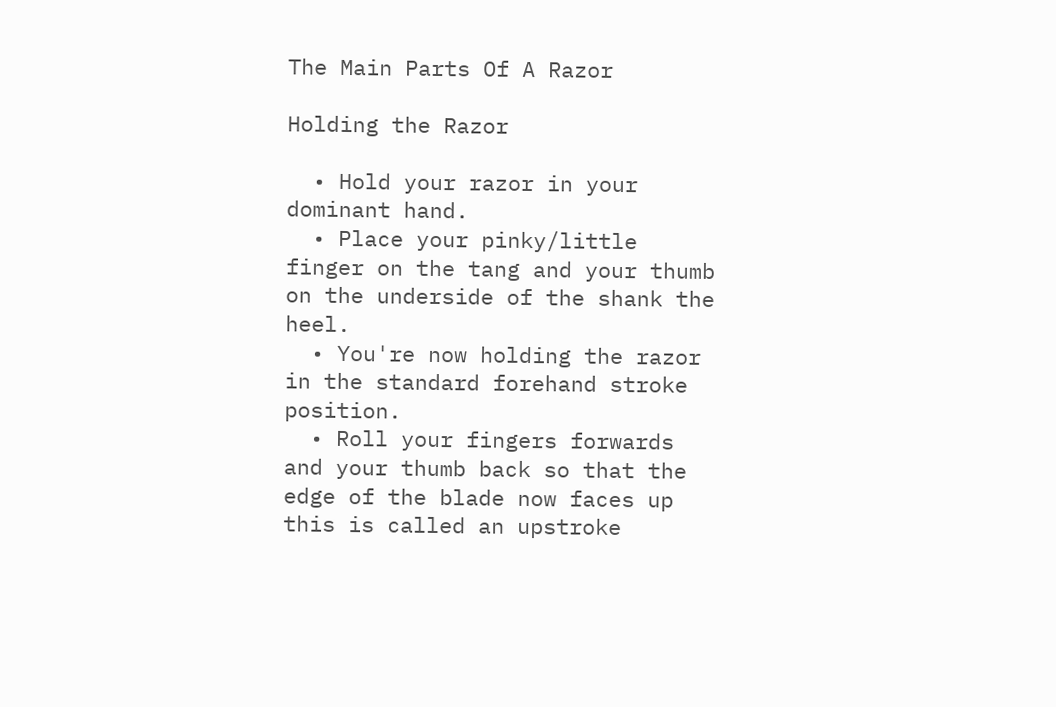The Main Parts Of A Razor

Holding the Razor

  • Hold your razor in your dominant hand.
  • Place your pinky/little finger on the tang and your thumb on the underside of the shank the heel.
  • You're now holding the razor in the standard forehand stroke position.
  • Roll your fingers forwards and your thumb back so that the edge of the blade now faces up this is called an upstroke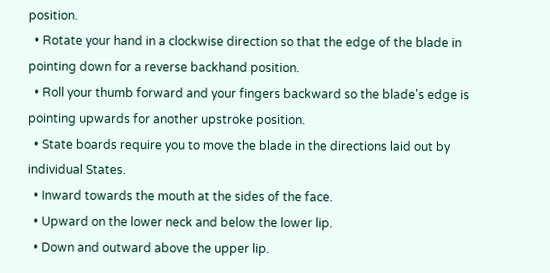position.
  • Rotate your hand in a clockwise direction so that the edge of the blade in pointing down for a reverse backhand position.
  • Roll your thumb forward and your fingers backward so the blade's edge is pointing upwards for another upstroke position.
  • State boards require you to move the blade in the directions laid out by individual States.
  • Inward towards the mouth at the sides of the face.
  • Upward on the lower neck and below the lower lip.
  • Down and outward above the upper lip.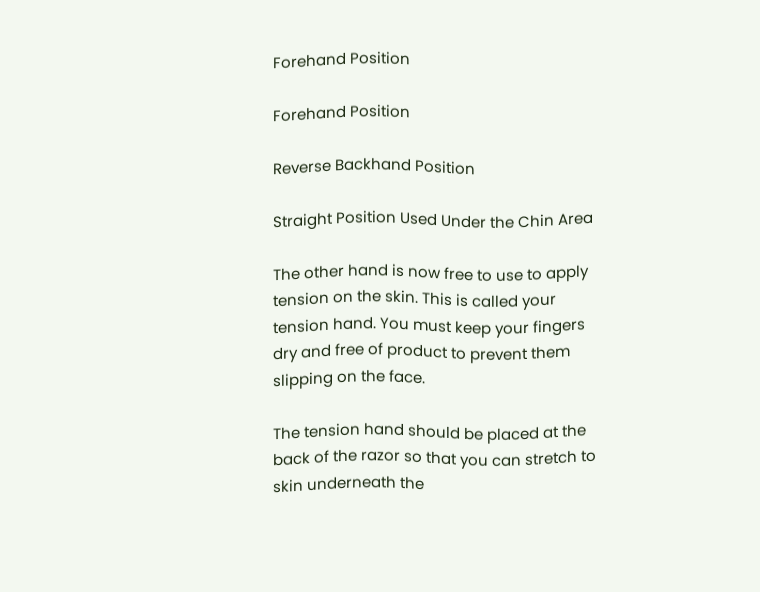Forehand Position

Forehand Position

Reverse Backhand Position

Straight Position Used Under the Chin Area

The other hand is now free to use to apply tension on the skin. This is called your tension hand. You must keep your fingers dry and free of product to prevent them slipping on the face.

The tension hand should be placed at the back of the razor so that you can stretch to skin underneath the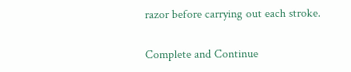razor before carrying out each stroke.

Complete and Continue